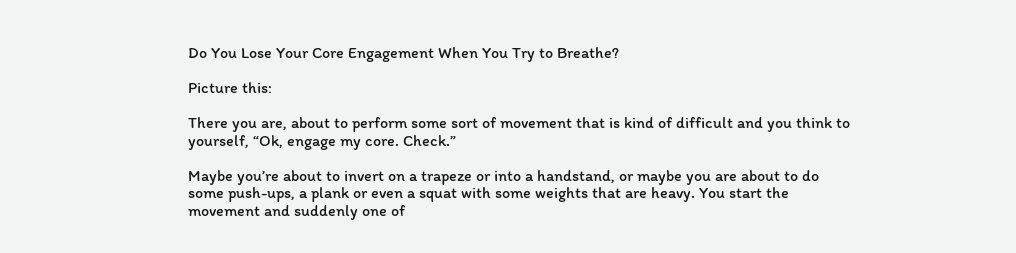Do You Lose Your Core Engagement When You Try to Breathe?

Picture this:

There you are, about to perform some sort of movement that is kind of difficult and you think to yourself, “Ok, engage my core. Check.”

Maybe you’re about to invert on a trapeze or into a handstand, or maybe you are about to do some push-ups, a plank or even a squat with some weights that are heavy. You start the movement and suddenly one of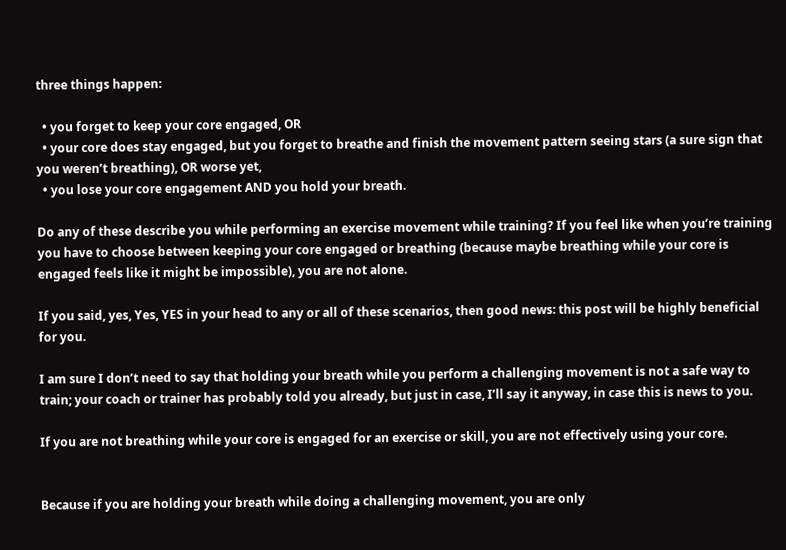three things happen:

  • you forget to keep your core engaged, OR
  • your core does stay engaged, but you forget to breathe and finish the movement pattern seeing stars (a sure sign that you weren’t breathing), OR worse yet,
  • you lose your core engagement AND you hold your breath.

Do any of these describe you while performing an exercise movement while training? If you feel like when you’re training you have to choose between keeping your core engaged or breathing (because maybe breathing while your core is engaged feels like it might be impossible), you are not alone.

If you said, yes, Yes, YES in your head to any or all of these scenarios, then good news: this post will be highly beneficial for you.

I am sure I don’t need to say that holding your breath while you perform a challenging movement is not a safe way to train; your coach or trainer has probably told you already, but just in case, I’ll say it anyway, in case this is news to you.

If you are not breathing while your core is engaged for an exercise or skill, you are not effectively using your core.


Because if you are holding your breath while doing a challenging movement, you are only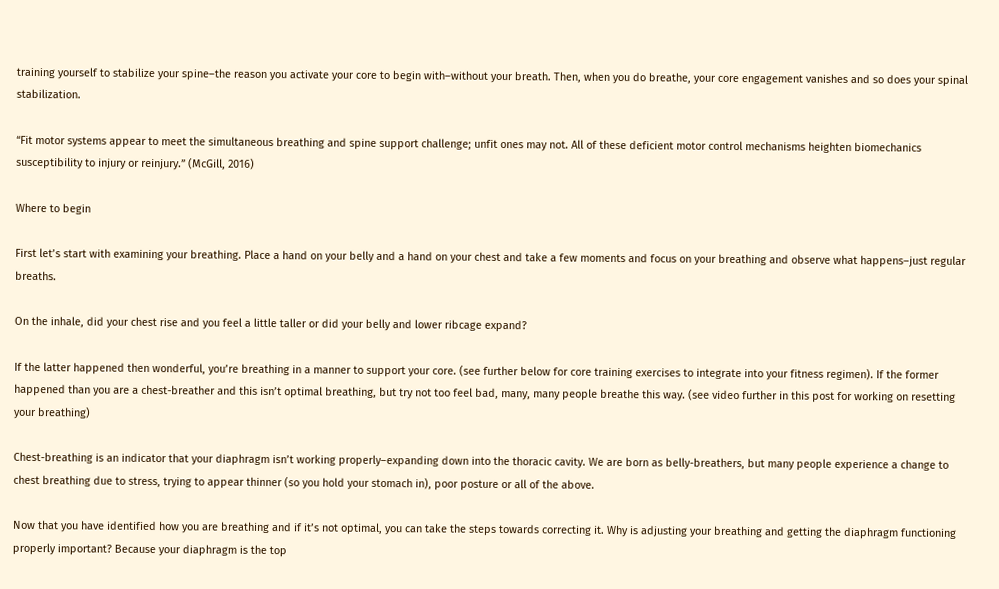training yourself to stabilize your spine–the reason you activate your core to begin with–without your breath. Then, when you do breathe, your core engagement vanishes and so does your spinal stabilization.

“Fit motor systems appear to meet the simultaneous breathing and spine support challenge; unfit ones may not. All of these deficient motor control mechanisms heighten biomechanics susceptibility to injury or reinjury.” (McGill, 2016)

Where to begin

First let’s start with examining your breathing. Place a hand on your belly and a hand on your chest and take a few moments and focus on your breathing and observe what happens–just regular breaths.

On the inhale, did your chest rise and you feel a little taller or did your belly and lower ribcage expand?

If the latter happened then wonderful, you’re breathing in a manner to support your core. (see further below for core training exercises to integrate into your fitness regimen). If the former happened than you are a chest-breather and this isn’t optimal breathing, but try not too feel bad, many, many people breathe this way. (see video further in this post for working on resetting your breathing)

Chest-breathing is an indicator that your diaphragm isn’t working properly–expanding down into the thoracic cavity. We are born as belly-breathers, but many people experience a change to chest breathing due to stress, trying to appear thinner (so you hold your stomach in), poor posture or all of the above.

Now that you have identified how you are breathing and if it’s not optimal, you can take the steps towards correcting it. Why is adjusting your breathing and getting the diaphragm functioning properly important? Because your diaphragm is the top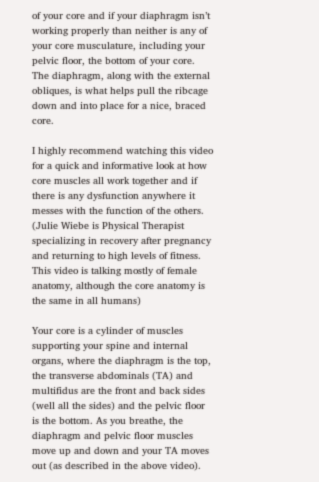of your core and if your diaphragm isn’t working properly than neither is any of your core musculature, including your pelvic floor, the bottom of your core. The diaphragm, along with the external obliques, is what helps pull the ribcage down and into place for a nice, braced core.

I highly recommend watching this video for a quick and informative look at how core muscles all work together and if there is any dysfunction anywhere it messes with the function of the others. (Julie Wiebe is Physical Therapist specializing in recovery after pregnancy and returning to high levels of fitness. This video is talking mostly of female anatomy, although the core anatomy is the same in all humans)

Your core is a cylinder of muscles supporting your spine and internal organs, where the diaphragm is the top, the transverse abdominals (TA) and multifidus are the front and back sides (well all the sides) and the pelvic floor is the bottom. As you breathe, the diaphragm and pelvic floor muscles move up and down and your TA moves out (as described in the above video).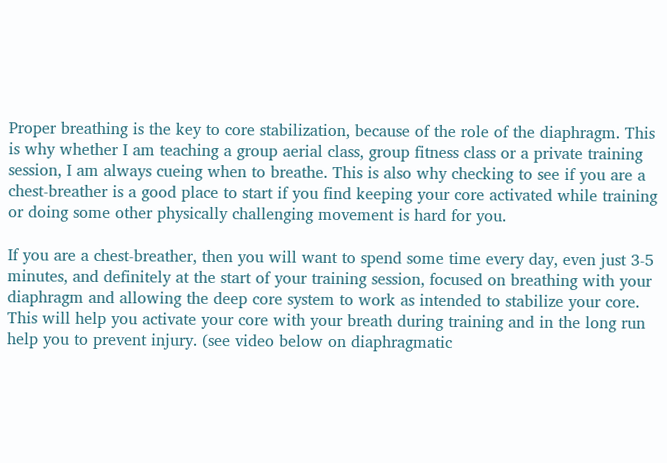Proper breathing is the key to core stabilization, because of the role of the diaphragm. This is why whether I am teaching a group aerial class, group fitness class or a private training session, I am always cueing when to breathe. This is also why checking to see if you are a chest-breather is a good place to start if you find keeping your core activated while training or doing some other physically challenging movement is hard for you.

If you are a chest-breather, then you will want to spend some time every day, even just 3-5 minutes, and definitely at the start of your training session, focused on breathing with your diaphragm and allowing the deep core system to work as intended to stabilize your core. This will help you activate your core with your breath during training and in the long run help you to prevent injury. (see video below on diaphragmatic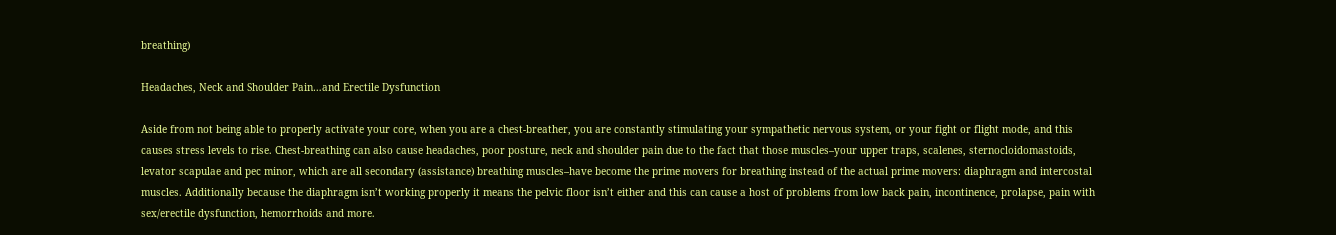breathing)

Headaches, Neck and Shoulder Pain…and Erectile Dysfunction

Aside from not being able to properly activate your core, when you are a chest-breather, you are constantly stimulating your sympathetic nervous system, or your fight or flight mode, and this causes stress levels to rise. Chest-breathing can also cause headaches, poor posture, neck and shoulder pain due to the fact that those muscles–your upper traps, scalenes, sternocloidomastoids, levator scapulae and pec minor, which are all secondary (assistance) breathing muscles–have become the prime movers for breathing instead of the actual prime movers: diaphragm and intercostal muscles. Additionally because the diaphragm isn’t working properly it means the pelvic floor isn’t either and this can cause a host of problems from low back pain, incontinence, prolapse, pain with sex/erectile dysfunction, hemorrhoids and more.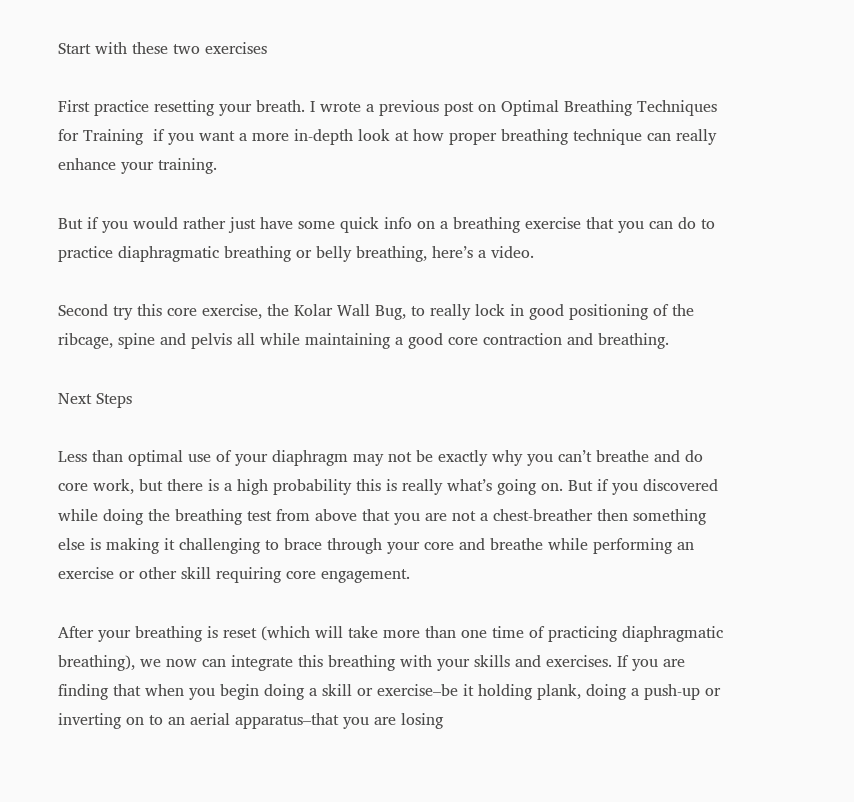Start with these two exercises

First practice resetting your breath. I wrote a previous post on Optimal Breathing Techniques for Training  if you want a more in-depth look at how proper breathing technique can really enhance your training.

But if you would rather just have some quick info on a breathing exercise that you can do to practice diaphragmatic breathing or belly breathing, here’s a video.

Second try this core exercise, the Kolar Wall Bug, to really lock in good positioning of the ribcage, spine and pelvis all while maintaining a good core contraction and breathing.

Next Steps

Less than optimal use of your diaphragm may not be exactly why you can’t breathe and do core work, but there is a high probability this is really what’s going on. But if you discovered while doing the breathing test from above that you are not a chest-breather then something else is making it challenging to brace through your core and breathe while performing an exercise or other skill requiring core engagement.

After your breathing is reset (which will take more than one time of practicing diaphragmatic breathing), we now can integrate this breathing with your skills and exercises. If you are finding that when you begin doing a skill or exercise–be it holding plank, doing a push-up or inverting on to an aerial apparatus–that you are losing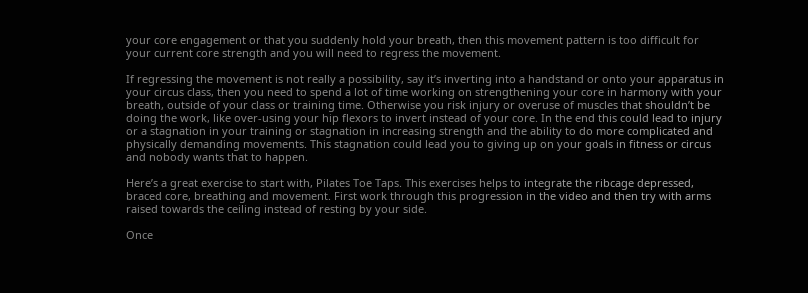your core engagement or that you suddenly hold your breath, then this movement pattern is too difficult for your current core strength and you will need to regress the movement.

If regressing the movement is not really a possibility, say it’s inverting into a handstand or onto your apparatus in your circus class, then you need to spend a lot of time working on strengthening your core in harmony with your breath, outside of your class or training time. Otherwise you risk injury or overuse of muscles that shouldn’t be doing the work, like over-using your hip flexors to invert instead of your core. In the end this could lead to injury or a stagnation in your training or stagnation in increasing strength and the ability to do more complicated and physically demanding movements. This stagnation could lead you to giving up on your goals in fitness or circus and nobody wants that to happen.

Here’s a great exercise to start with, Pilates Toe Taps. This exercises helps to integrate the ribcage depressed, braced core, breathing and movement. First work through this progression in the video and then try with arms raised towards the ceiling instead of resting by your side.

Once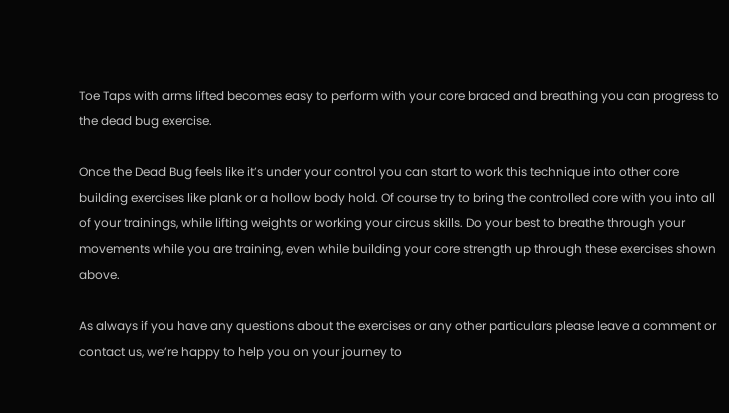Toe Taps with arms lifted becomes easy to perform with your core braced and breathing you can progress to the dead bug exercise.

Once the Dead Bug feels like it’s under your control you can start to work this technique into other core building exercises like plank or a hollow body hold. Of course try to bring the controlled core with you into all of your trainings, while lifting weights or working your circus skills. Do your best to breathe through your movements while you are training, even while building your core strength up through these exercises shown above.

As always if you have any questions about the exercises or any other particulars please leave a comment or contact us, we’re happy to help you on your journey to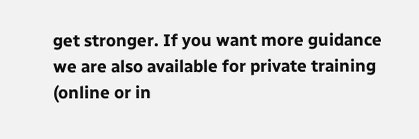get stronger. If you want more guidance we are also available for private training (online or in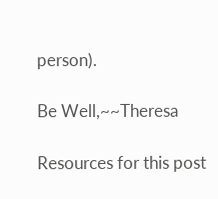person).

Be Well,~~Theresa

Resources for this post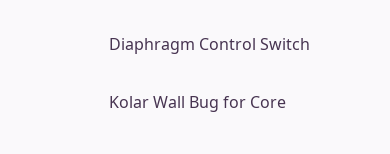Diaphragm Control Switch

Kolar Wall Bug for Core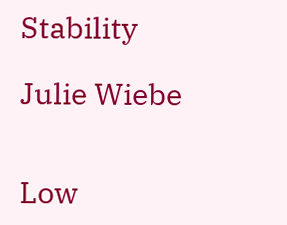Stability

Julie Wiebe


Low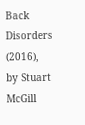Back Disorders (2016), by Stuart McGill